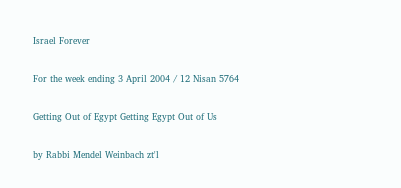Israel Forever

For the week ending 3 April 2004 / 12 Nisan 5764

Getting Out of Egypt Getting Egypt Out of Us

by Rabbi Mendel Weinbach zt'l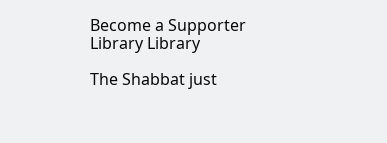Become a Supporter Library Library

The Shabbat just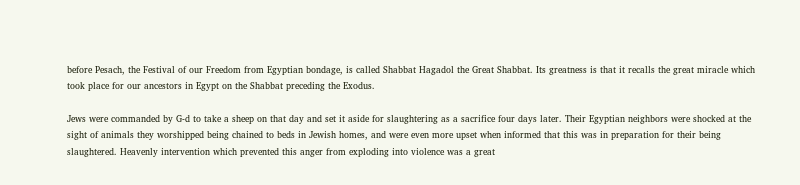before Pesach, the Festival of our Freedom from Egyptian bondage, is called Shabbat Hagadol the Great Shabbat. Its greatness is that it recalls the great miracle which took place for our ancestors in Egypt on the Shabbat preceding the Exodus.

Jews were commanded by G-d to take a sheep on that day and set it aside for slaughtering as a sacrifice four days later. Their Egyptian neighbors were shocked at the sight of animals they worshipped being chained to beds in Jewish homes, and were even more upset when informed that this was in preparation for their being slaughtered. Heavenly intervention which prevented this anger from exploding into violence was a great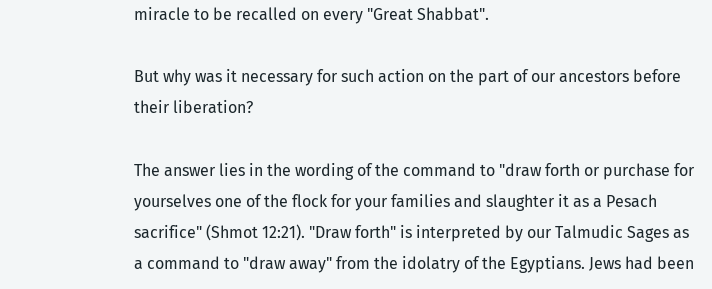miracle to be recalled on every "Great Shabbat".

But why was it necessary for such action on the part of our ancestors before their liberation?

The answer lies in the wording of the command to "draw forth or purchase for yourselves one of the flock for your families and slaughter it as a Pesach sacrifice" (Shmot 12:21). "Draw forth" is interpreted by our Talmudic Sages as a command to "draw away" from the idolatry of the Egyptians. Jews had been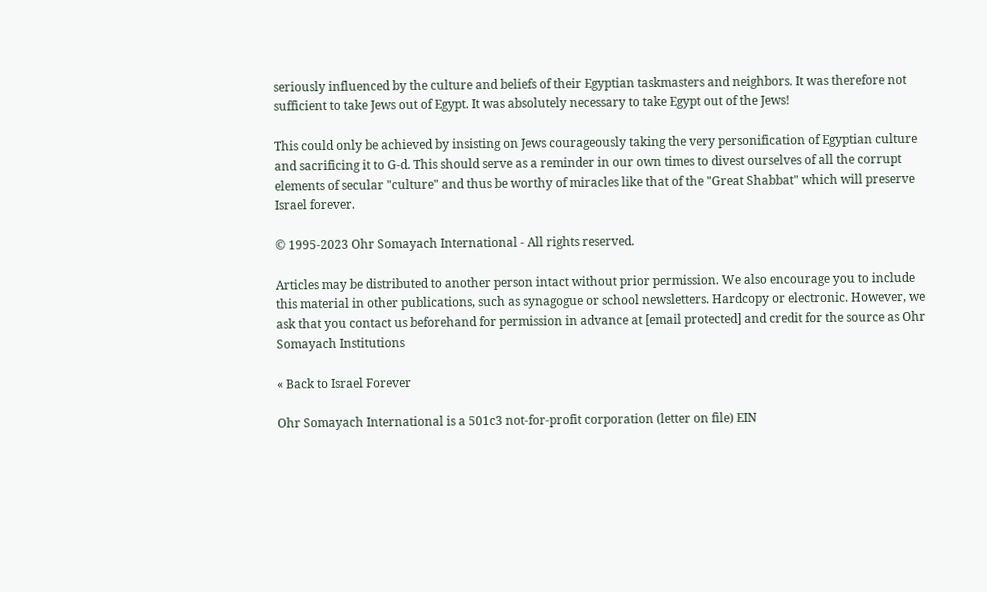seriously influenced by the culture and beliefs of their Egyptian taskmasters and neighbors. It was therefore not sufficient to take Jews out of Egypt. It was absolutely necessary to take Egypt out of the Jews!

This could only be achieved by insisting on Jews courageously taking the very personification of Egyptian culture and sacrificing it to G-d. This should serve as a reminder in our own times to divest ourselves of all the corrupt elements of secular "culture" and thus be worthy of miracles like that of the "Great Shabbat" which will preserve Israel forever.

© 1995-2023 Ohr Somayach International - All rights reserved.

Articles may be distributed to another person intact without prior permission. We also encourage you to include this material in other publications, such as synagogue or school newsletters. Hardcopy or electronic. However, we ask that you contact us beforehand for permission in advance at [email protected] and credit for the source as Ohr Somayach Institutions

« Back to Israel Forever

Ohr Somayach International is a 501c3 not-for-profit corporation (letter on file) EIN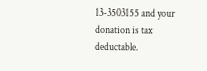13-3503155 and your donation is tax deductable.